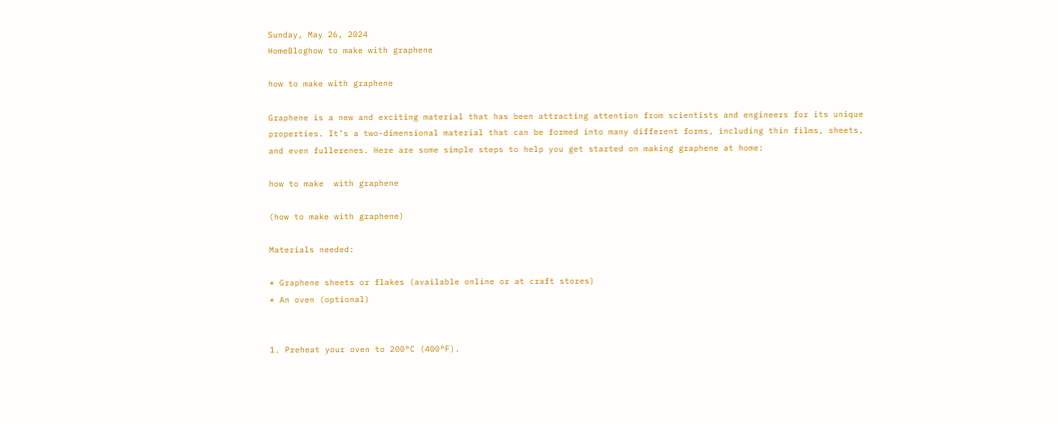Sunday, May 26, 2024
HomeBloghow to make with graphene

how to make with graphene

Graphene is a new and exciting material that has been attracting attention from scientists and engineers for its unique properties. It’s a two-dimensional material that can be formed into many different forms, including thin films, sheets, and even fullerenes. Here are some simple steps to help you get started on making graphene at home:

how to make  with graphene

(how to make with graphene)

Materials needed:

* Graphene sheets or flakes (available online or at craft stores)
* An oven (optional)


1. Preheat your oven to 200°C (400°F).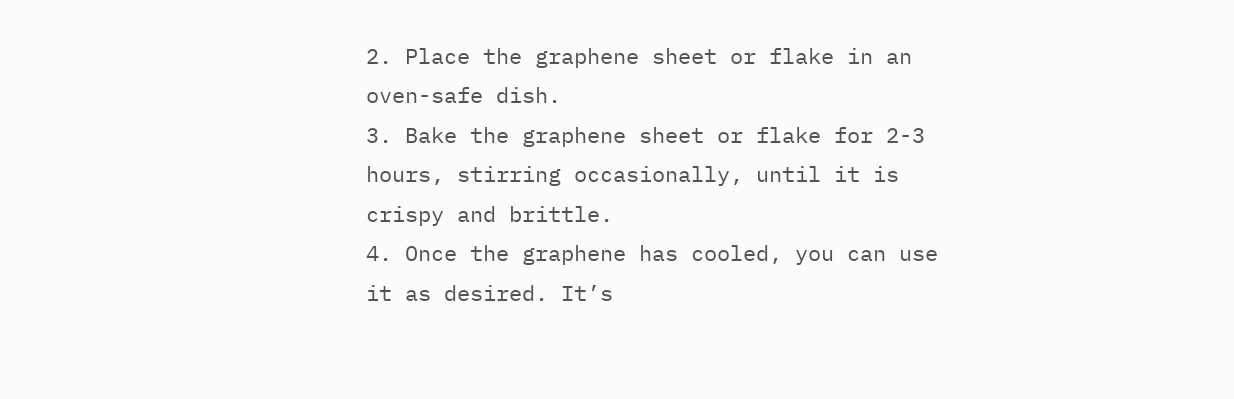2. Place the graphene sheet or flake in an oven-safe dish.
3. Bake the graphene sheet or flake for 2-3 hours, stirring occasionally, until it is crispy and brittle.
4. Once the graphene has cooled, you can use it as desired. It’s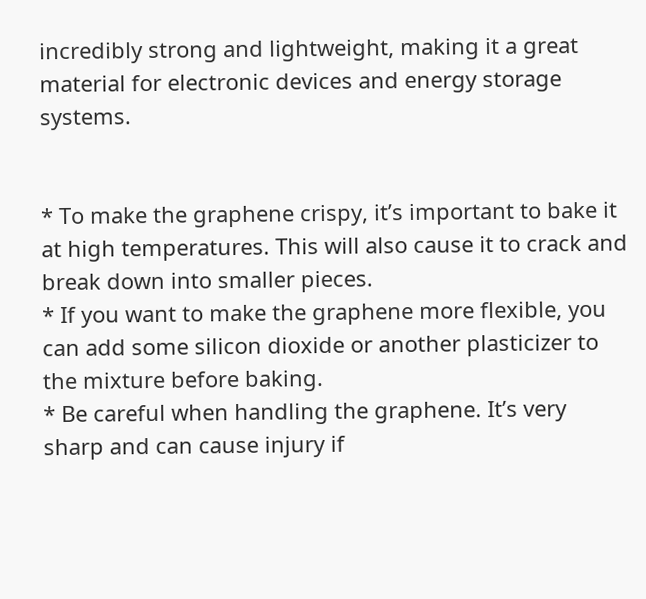incredibly strong and lightweight, making it a great material for electronic devices and energy storage systems.


* To make the graphene crispy, it’s important to bake it at high temperatures. This will also cause it to crack and break down into smaller pieces.
* If you want to make the graphene more flexible, you can add some silicon dioxide or another plasticizer to the mixture before baking.
* Be careful when handling the graphene. It’s very sharp and can cause injury if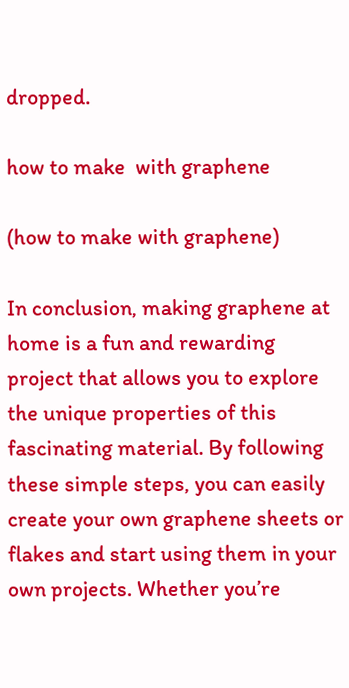dropped.

how to make  with graphene

(how to make with graphene)

In conclusion, making graphene at home is a fun and rewarding project that allows you to explore the unique properties of this fascinating material. By following these simple steps, you can easily create your own graphene sheets or flakes and start using them in your own projects. Whether you’re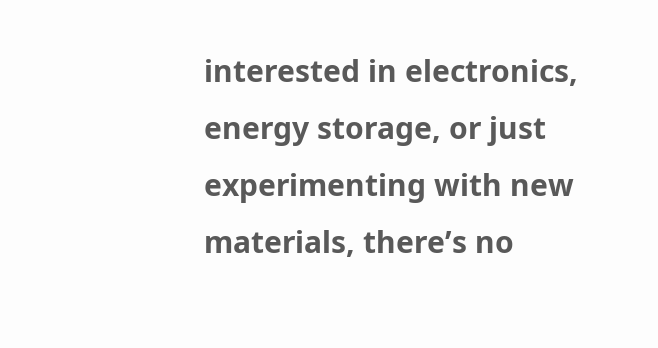interested in electronics, energy storage, or just experimenting with new materials, there’s no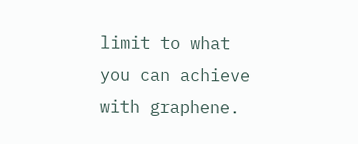limit to what you can achieve with graphene.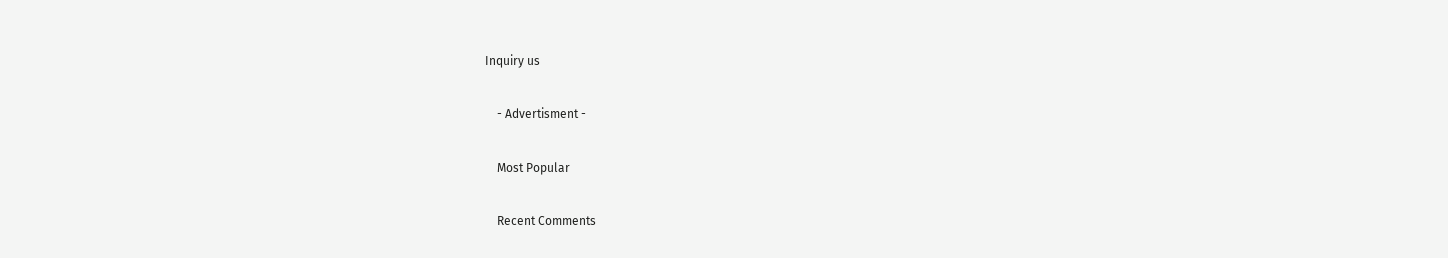Inquiry us

    - Advertisment -

    Most Popular

    Recent Comments